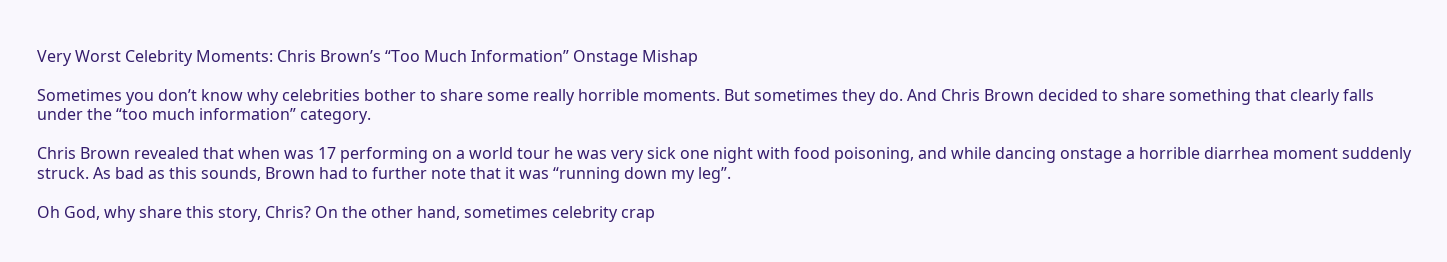Very Worst Celebrity Moments: Chris Brown’s “Too Much Information” Onstage Mishap

Sometimes you don’t know why celebrities bother to share some really horrible moments. But sometimes they do. And Chris Brown decided to share something that clearly falls under the “too much information” category.

Chris Brown revealed that when was 17 performing on a world tour he was very sick one night with food poisoning, and while dancing onstage a horrible diarrhea moment suddenly struck. As bad as this sounds, Brown had to further note that it was “running down my leg”.

Oh God, why share this story, Chris? On the other hand, sometimes celebrity crap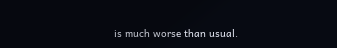is much worse than usual.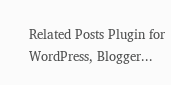Related Posts Plugin for WordPress, Blogger...